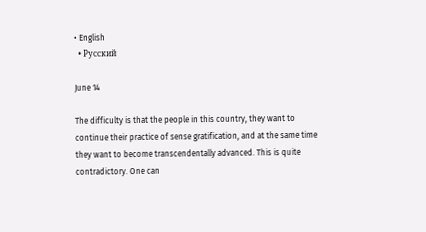• English
  • Русский

June 14

The difficulty is that the people in this country, they want to continue their practice of sense gratification, and at the same time they want to become transcendentally advanced. This is quite contradictory. One can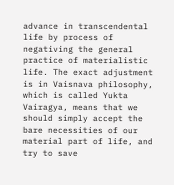advance in transcendental life by process of negativing the general practice of materialistic life. The exact adjustment is in Vaisnava philosophy, which is called Yukta Vairagya, means that we should simply accept the bare necessities of our material part of life, and try to save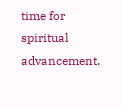time for spiritual advancement.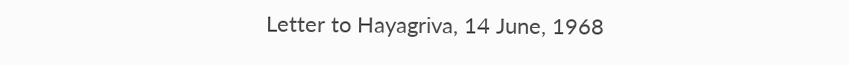Letter to Hayagriva, 14 June, 1968